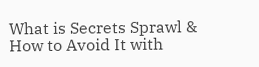What is Secrets Sprawl & How to Avoid It with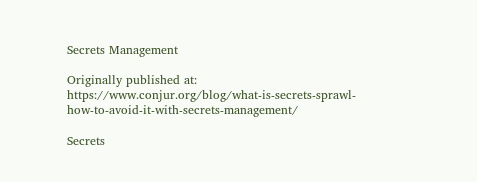Secrets Management

Originally published at: https://www.conjur.org/blog/what-is-secrets-sprawl-how-to-avoid-it-with-secrets-management/

Secrets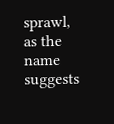sprawl, as the name suggests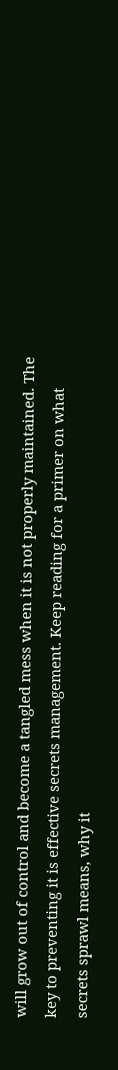will grow out of control and become a tangled mess when it is not properly maintained. The key to preventing it is effective secrets management. Keep reading for a primer on what secrets sprawl means, why it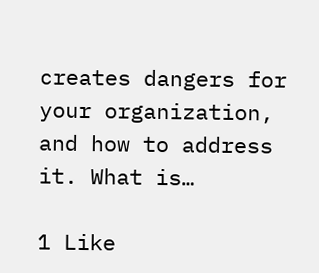creates dangers for your organization, and how to address it. What is…

1 Like